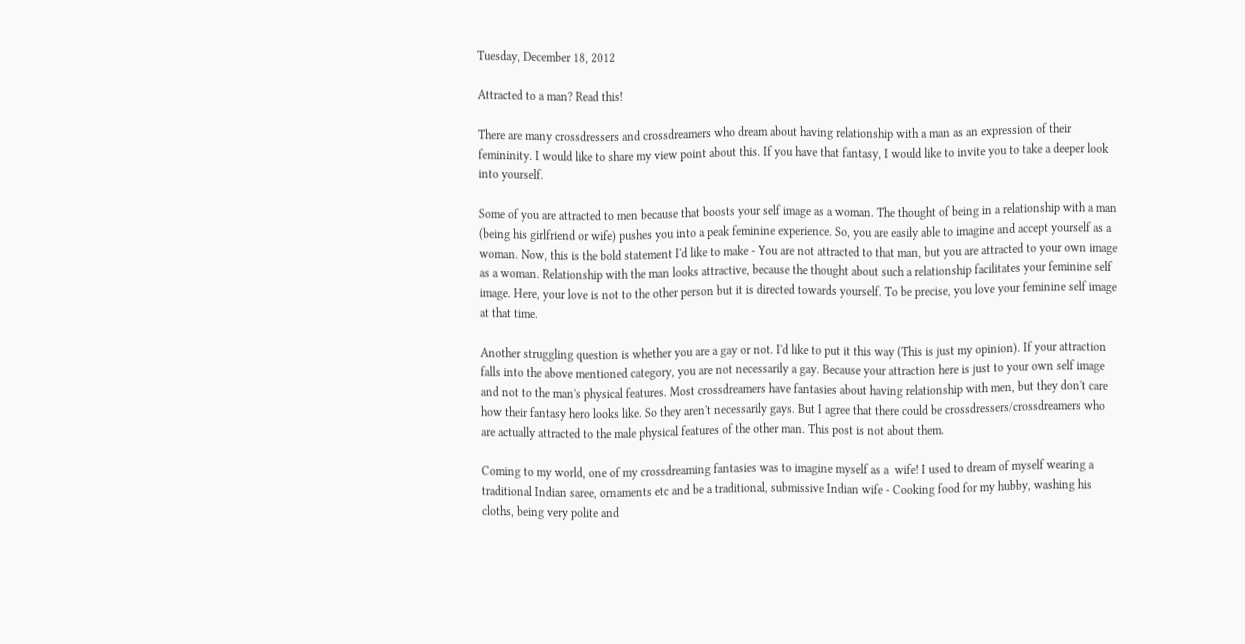Tuesday, December 18, 2012

Attracted to a man? Read this!

There are many crossdressers and crossdreamers who dream about having relationship with a man as an expression of their femininity. I would like to share my view point about this. If you have that fantasy, I would like to invite you to take a deeper look into yourself.

Some of you are attracted to men because that boosts your self image as a woman. The thought of being in a relationship with a man (being his girlfriend or wife) pushes you into a peak feminine experience. So, you are easily able to imagine and accept yourself as a woman. Now, this is the bold statement I'd like to make - You are not attracted to that man, but you are attracted to your own image as a woman. Relationship with the man looks attractive, because the thought about such a relationship facilitates your feminine self image. Here, your love is not to the other person but it is directed towards yourself. To be precise, you love your feminine self image at that time.

Another struggling question is whether you are a gay or not. I'd like to put it this way (This is just my opinion). If your attraction falls into the above mentioned category, you are not necessarily a gay. Because your attraction here is just to your own self image and not to the man's physical features. Most crossdreamers have fantasies about having relationship with men, but they don't care how their fantasy hero looks like. So they aren't necessarily gays. But I agree that there could be crossdressers/crossdreamers who are actually attracted to the male physical features of the other man. This post is not about them.

Coming to my world, one of my crossdreaming fantasies was to imagine myself as a  wife! I used to dream of myself wearing a traditional Indian saree, ornaments etc and be a traditional, submissive Indian wife - Cooking food for my hubby, washing his cloths, being very polite and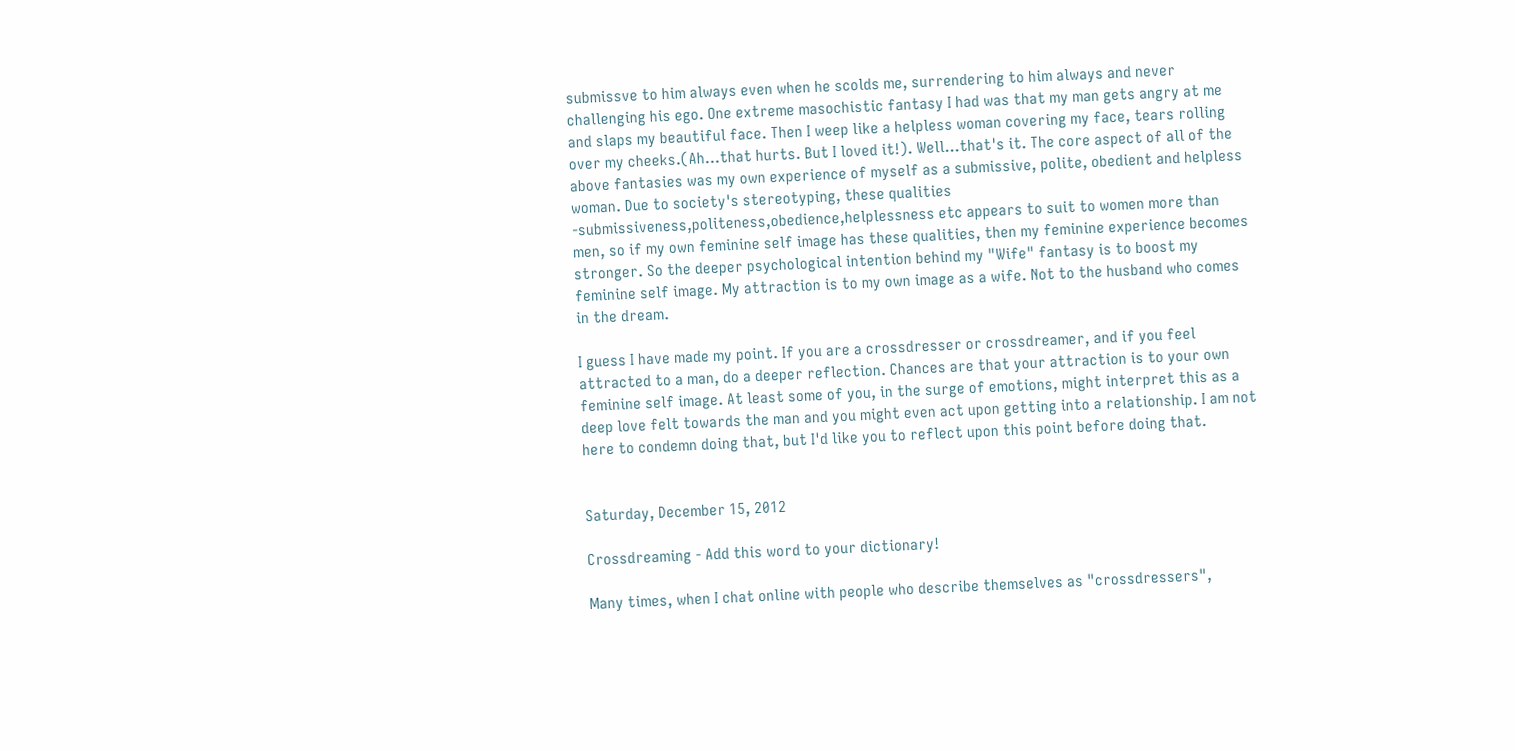submissve to him always even when he scolds me, surrendering to him always and never challenging his ego. One extreme masochistic fantasy I had was that my man gets angry at me and slaps my beautiful face. Then I weep like a helpless woman covering my face, tears rolling over my cheeks.(Ah...that hurts. But I loved it!). Well...that's it. The core aspect of all of the above fantasies was my own experience of myself as a submissive, polite, obedient and helpless woman. Due to society's stereotyping, these qualities -submissiveness,politeness,obedience,helplessness etc appears to suit to women more than men, so if my own feminine self image has these qualities, then my feminine experience becomes stronger. So the deeper psychological intention behind my "Wife" fantasy is to boost my feminine self image. My attraction is to my own image as a wife. Not to the husband who comes in the dream.

I guess I have made my point. If you are a crossdresser or crossdreamer, and if you feel attracted to a man, do a deeper reflection. Chances are that your attraction is to your own feminine self image. At least some of you, in the surge of emotions, might interpret this as a deep love felt towards the man and you might even act upon getting into a relationship. I am not here to condemn doing that, but I'd like you to reflect upon this point before doing that.


Saturday, December 15, 2012

Crossdreaming - Add this word to your dictionary!

Many times, when I chat online with people who describe themselves as "crossdressers",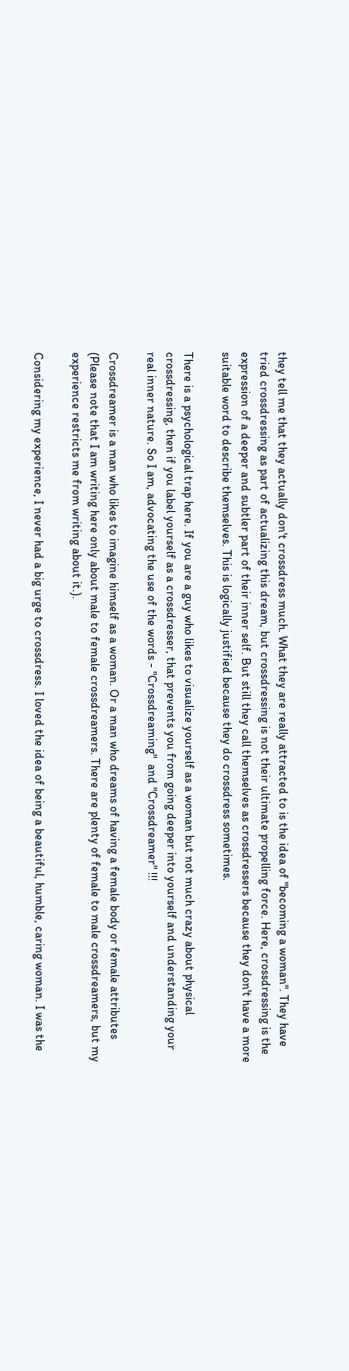they tell me that they actually don't crossdress much. What they are really attracted to is the idea of "becoming a woman". They have tried crossdressing as part of actualizing this dream, but crossdressing is not their ultimate propelling force. Here, crossdressing is the expression of a deeper and subtler part of their inner self. But still they call themselves as crossdressers because they don't have a more suitable word to describe themselves. This is logically justified because they do crossdress sometimes.

There is a psychological trap here. If you are a guy who likes to visualize yourself as a woman but not much crazy about physical crossdressing, then if you label yourself as a crossdresser, that prevents you from going deeper into yourself and understanding your real inner nature. So I am, advocating the use of the words - "Crossdreaming"  and "Crossdreamer" !!!

Crossdreamer is a man who likes to imagine himself as a woman. Or a man who dreams of having a female body or female attributes (Please note that I am writing here only about male to female crossdreamers. There are plenty of female to male crossdreamers, but my experience restricts me from writing about it.).

Considering my experience, I never had a big urge to crossdress. I loved the idea of being a beautiful, humble, caring woman. I was the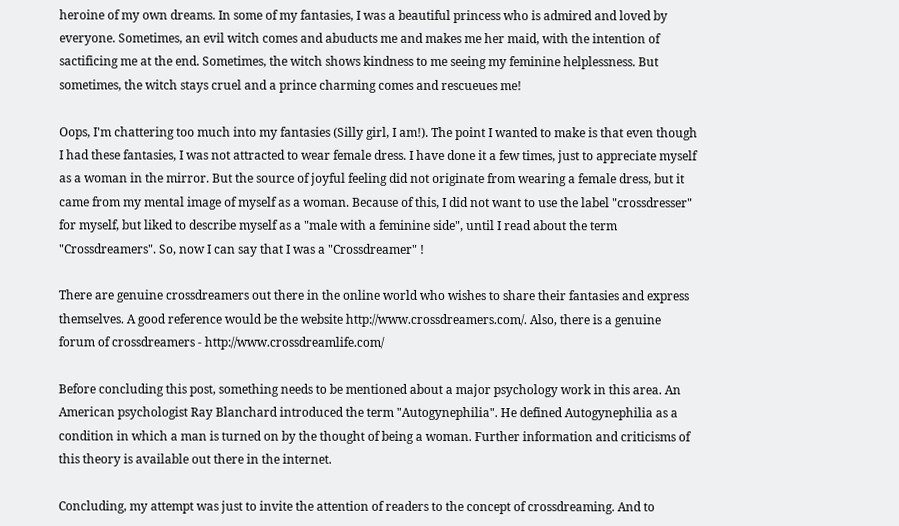heroine of my own dreams. In some of my fantasies, I was a beautiful princess who is admired and loved by everyone. Sometimes, an evil witch comes and abuducts me and makes me her maid, with the intention of sactificing me at the end. Sometimes, the witch shows kindness to me seeing my feminine helplessness. But sometimes, the witch stays cruel and a prince charming comes and rescueues me!

Oops, I'm chattering too much into my fantasies (Silly girl, I am!). The point I wanted to make is that even though I had these fantasies, I was not attracted to wear female dress. I have done it a few times, just to appreciate myself as a woman in the mirror. But the source of joyful feeling did not originate from wearing a female dress, but it came from my mental image of myself as a woman. Because of this, I did not want to use the label "crossdresser" for myself, but liked to describe myself as a "male with a feminine side", until I read about the term "Crossdreamers". So, now I can say that I was a "Crossdreamer" !

There are genuine crossdreamers out there in the online world who wishes to share their fantasies and express themselves. A good reference would be the website http://www.crossdreamers.com/. Also, there is a genuine forum of crossdreamers - http://www.crossdreamlife.com/

Before concluding this post, something needs to be mentioned about a major psychology work in this area. An American psychologist Ray Blanchard introduced the term "Autogynephilia". He defined Autogynephilia as a condition in which a man is turned on by the thought of being a woman. Further information and criticisms of this theory is available out there in the internet.

Concluding, my attempt was just to invite the attention of readers to the concept of crossdreaming. And to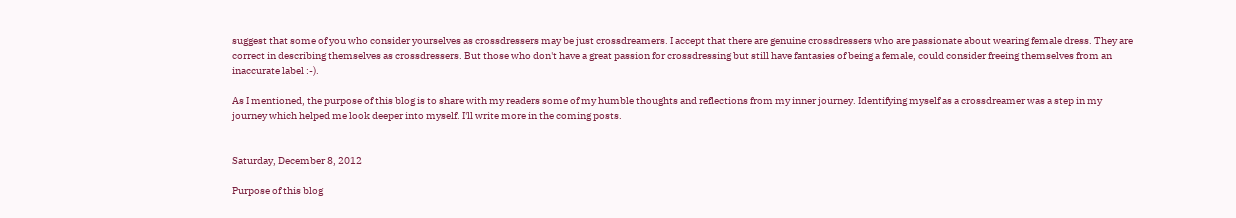suggest that some of you who consider yourselves as crossdressers may be just crossdreamers. I accept that there are genuine crossdressers who are passionate about wearing female dress. They are correct in describing themselves as crossdressers. But those who don't have a great passion for crossdressing but still have fantasies of being a female, could consider freeing themselves from an inaccurate label :-).

As I mentioned, the purpose of this blog is to share with my readers some of my humble thoughts and reflections from my inner journey. Identifying myself as a crossdreamer was a step in my journey which helped me look deeper into myself. I'll write more in the coming posts.


Saturday, December 8, 2012

Purpose of this blog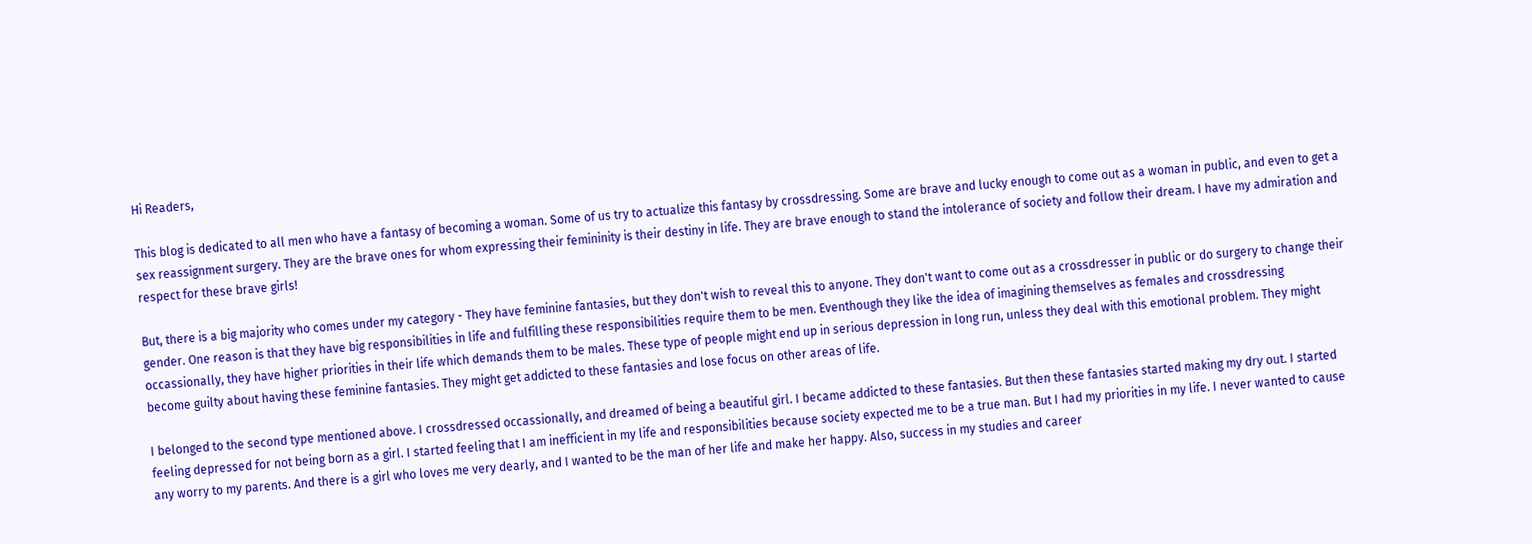Hi Readers,

This blog is dedicated to all men who have a fantasy of becoming a woman. Some of us try to actualize this fantasy by crossdressing. Some are brave and lucky enough to come out as a woman in public, and even to get a sex reassignment surgery. They are the brave ones for whom expressing their femininity is their destiny in life. They are brave enough to stand the intolerance of society and follow their dream. I have my admiration and respect for these brave girls!

But, there is a big majority who comes under my category - They have feminine fantasies, but they don't wish to reveal this to anyone. They don't want to come out as a crossdresser in public or do surgery to change their gender. One reason is that they have big responsibilities in life and fulfilling these responsibilities require them to be men. Eventhough they like the idea of imagining themselves as females and crossdressing occassionally, they have higher priorities in their life which demands them to be males. These type of people might end up in serious depression in long run, unless they deal with this emotional problem. They might become guilty about having these feminine fantasies. They might get addicted to these fantasies and lose focus on other areas of life.

I belonged to the second type mentioned above. I crossdressed occassionally, and dreamed of being a beautiful girl. I became addicted to these fantasies. But then these fantasies started making my dry out. I started feeling depressed for not being born as a girl. I started feeling that I am inefficient in my life and responsibilities because society expected me to be a true man. But I had my priorities in my life. I never wanted to cause any worry to my parents. And there is a girl who loves me very dearly, and I wanted to be the man of her life and make her happy. Also, success in my studies and career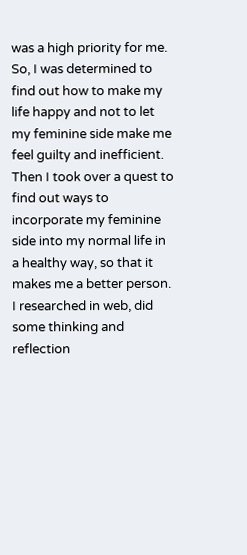was a high priority for me. So, I was determined to find out how to make my life happy and not to let my feminine side make me feel guilty and inefficient. Then I took over a quest to find out ways to incorporate my feminine side into my normal life in a healthy way, so that it makes me a better person. I researched in web, did some thinking and reflection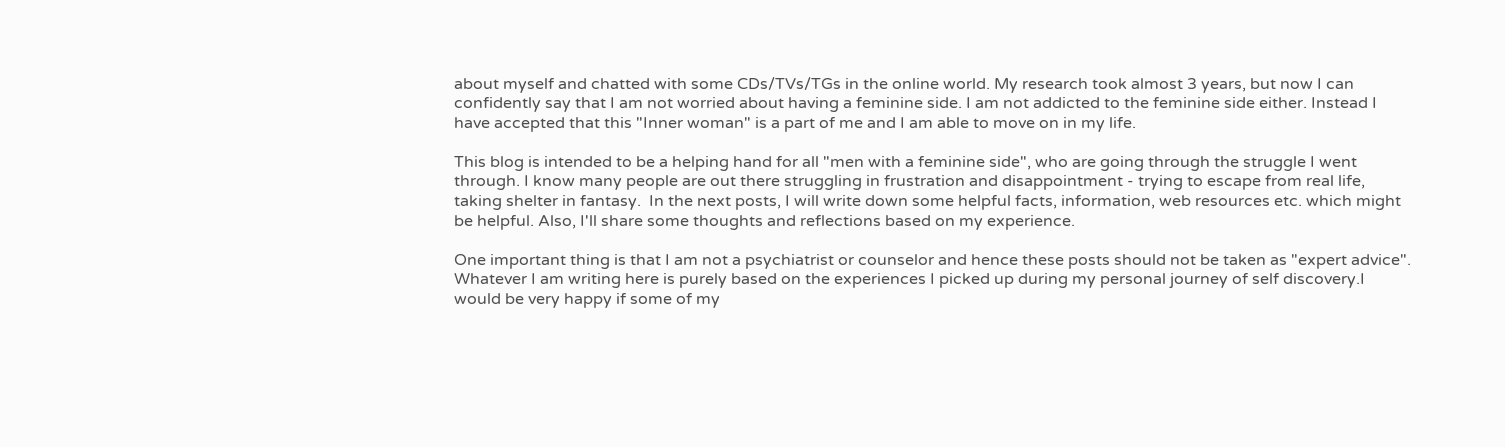about myself and chatted with some CDs/TVs/TGs in the online world. My research took almost 3 years, but now I can confidently say that I am not worried about having a feminine side. I am not addicted to the feminine side either. Instead I have accepted that this "Inner woman" is a part of me and I am able to move on in my life.

This blog is intended to be a helping hand for all "men with a feminine side", who are going through the struggle I went through. I know many people are out there struggling in frustration and disappointment - trying to escape from real life, taking shelter in fantasy.  In the next posts, I will write down some helpful facts, information, web resources etc. which might be helpful. Also, I'll share some thoughts and reflections based on my experience.

One important thing is that I am not a psychiatrist or counselor and hence these posts should not be taken as "expert advice". Whatever I am writing here is purely based on the experiences I picked up during my personal journey of self discovery.I would be very happy if some of my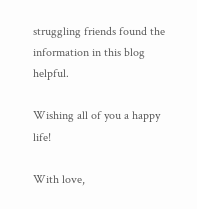struggling friends found the information in this blog helpful.

Wishing all of you a happy life!

With love,